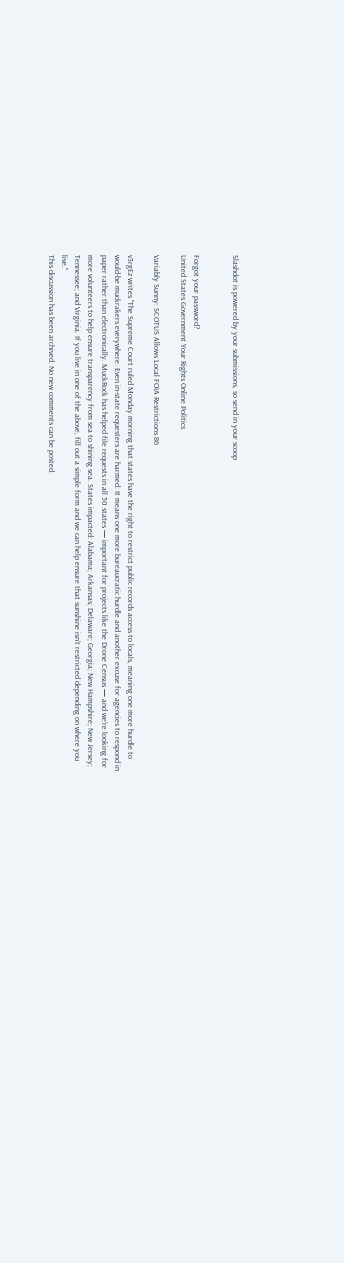Slashdot is powered by your submissions, so send in your scoop


Forgot your password?
United States Government Your Rights Online Politics

Variably Sunny: SCOTUS Allows Local FOIA Restrictions 86

v3rgEz writes "The Supreme Court ruled Monday morning that states have the right to restrict public records access to locals, meaning one more hurdle to would-be muckrakers everywhere. Even in-state requesters are harmed: It means one more bureaucratic hurdle and another excuse for agencies to respond in paper rather than electronically. MuckRock has helped file requests in all 50 states — important for projects like the Drone Census — and we're looking for more volunteers to help ensure transparency from sea to shining sea. States impacted: Alabama; Arkansas; Delaware; Georgia; New Hampshire; New Jersey; Tennessee; and Virginia. If you live in one of the above, fill out a simple form and we can help ensure that sunshine isn't restricted depending on where you live."
This discussion has been archived. No new comments can be posted.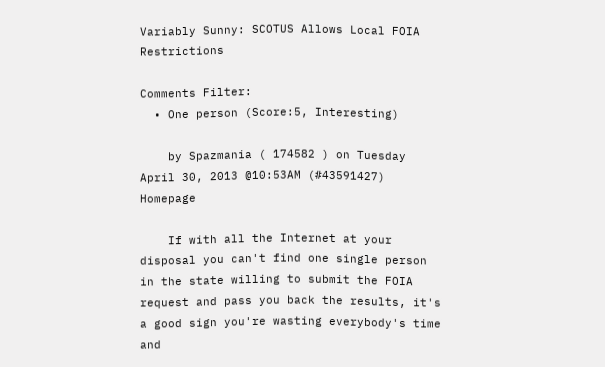Variably Sunny: SCOTUS Allows Local FOIA Restrictions

Comments Filter:
  • One person (Score:5, Interesting)

    by Spazmania ( 174582 ) on Tuesday April 30, 2013 @10:53AM (#43591427) Homepage

    If with all the Internet at your disposal you can't find one single person in the state willing to submit the FOIA request and pass you back the results, it's a good sign you're wasting everybody's time and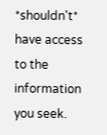*shouldn't* have access to the information you seek.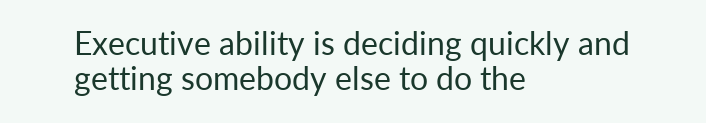Executive ability is deciding quickly and getting somebody else to do the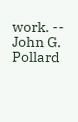work. -- John G. Pollard